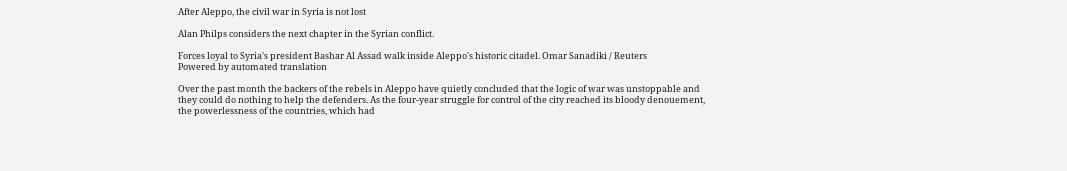After Aleppo, the civil war in Syria is not lost

Alan Philps considers the next chapter in the Syrian conflict.

Forces loyal to Syria's president Bashar Al Assad walk inside Aleppo's historic citadel. Omar Sanadiki / Reuters
Powered by automated translation

Over the past month the backers of the rebels in Aleppo have quietly concluded that the logic of war was unstoppable and they could do nothing to help the defenders. As the four-year struggle for control of the city reached its bloody denouement, the powerlessness of the countries, which had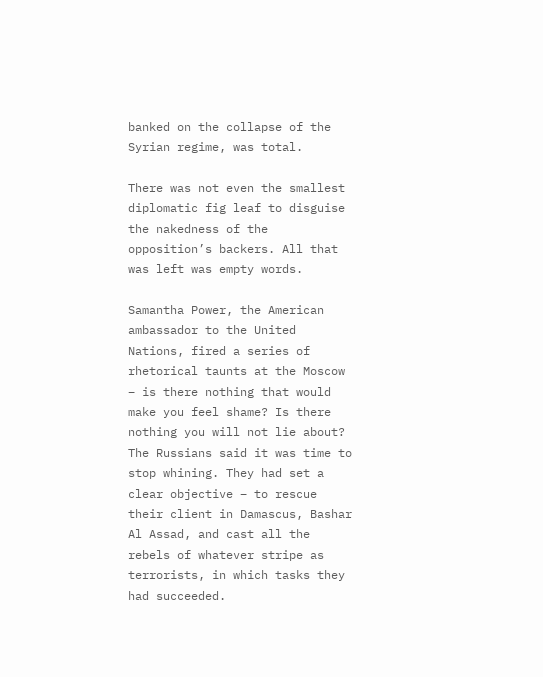banked on the collapse of the Syrian regime, was total.

There was not even the smallest diplomatic fig leaf to disguise the nakedness of the opposition’s backers. All that was left was empty words.

Samantha Power, the American ambassador to the United Nations, fired a series of rhetorical taunts at the Moscow – is there nothing that would make you feel shame? Is there nothing you will not lie about? The Russians said it was time to stop whining. They had set a clear objective – to rescue their client in Damascus, Bashar Al Assad, and cast all the rebels of whatever stripe as terrorists, in which tasks they had succeeded.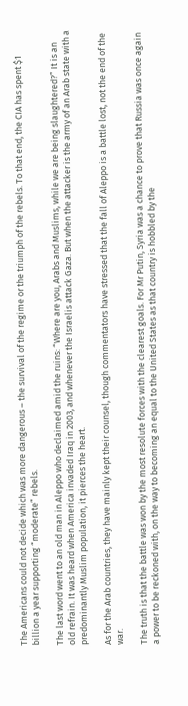The Americans could not decide which was more dangerous – the survival of the regime or the triumph of the rebels. To that end, the CIA has spent $1 billion a year supporting “moderate” rebels.

The last word went to an old man in Aleppo who declaimed amid the ruins: “Where are you, Arabs and Muslims, while we are being slaughtered?” It is an old refrain. It was heard when America invaded Iraq in 2003, and whenever the Israelis attack Gaza. But when the attacker is the army of an Arab state with a predominantly Muslim population, it pierces the heart.

As for the Arab countries, they have mainly kept their counsel, though commentators have stressed that the fall of Aleppo is a battle lost, not the end of the war.

The truth is that the battle was won by the most resolute forces with the clearest goals. For Mr Putin, Syria was a chance to prove that Russia was once again a power to be reckoned with, on the way to becoming an equal to the United States as that country is hobbled by the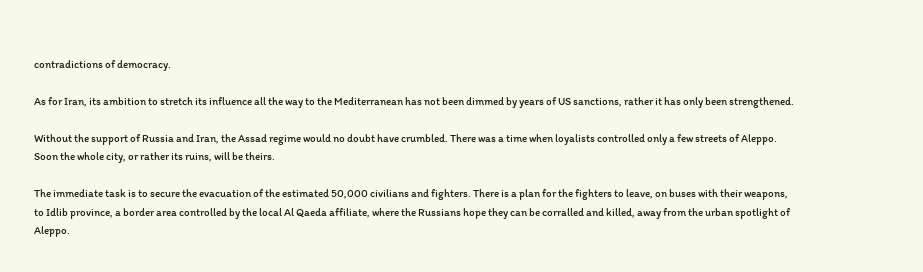contradictions of democracy.

As for Iran, its ambition to stretch its influence all the way to the Mediterranean has not been dimmed by years of US sanctions, rather it has only been strengthened.

Without the support of Russia and Iran, the Assad regime would no doubt have crumbled. There was a time when loyalists controlled only a few streets of Aleppo. Soon the whole city, or rather its ruins, will be theirs.

The immediate task is to secure the evacuation of the estimated 50,000 civilians and fighters. There is a plan for the fighters to leave, on buses with their weapons, to Idlib province, a border area controlled by the local Al Qaeda affiliate, where the Russians hope they can be corralled and killed, away from the urban spotlight of Aleppo.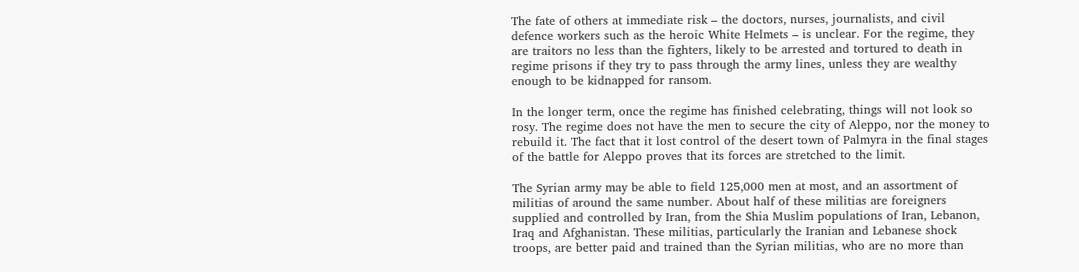The fate of others at immediate risk – the doctors, nurses, journalists, and civil defence workers such as the heroic White Helmets – is unclear. For the regime, they are traitors no less than the fighters, likely to be arrested and tortured to death in regime prisons if they try to pass through the army lines, unless they are wealthy enough to be kidnapped for ransom.

In the longer term, once the regime has finished celebrating, things will not look so rosy. The regime does not have the men to secure the city of Aleppo, nor the money to rebuild it. The fact that it lost control of the desert town of Palmyra in the final stages of the battle for Aleppo proves that its forces are stretched to the limit.

The Syrian army may be able to field 125,000 men at most, and an assortment of militias of around the same number. About half of these militias are foreigners supplied and controlled by Iran, from the Shia Muslim populations of Iran, Lebanon, Iraq and Afghanistan. These militias, particularly the Iranian and Lebanese shock troops, are better paid and trained than the Syrian militias, who are no more than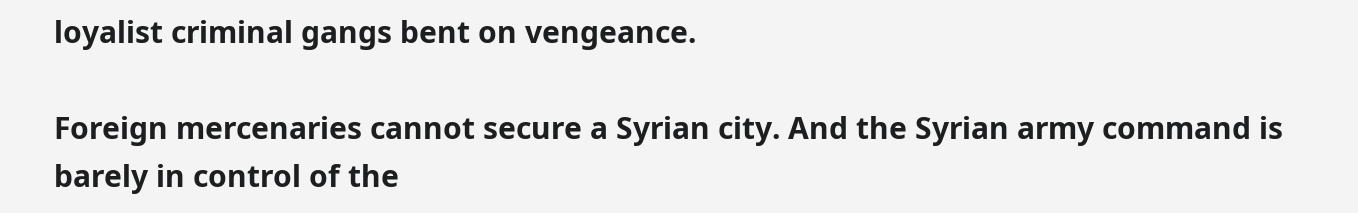loyalist criminal gangs bent on vengeance.

Foreign mercenaries cannot secure a Syrian city. And the Syrian army command is barely in control of the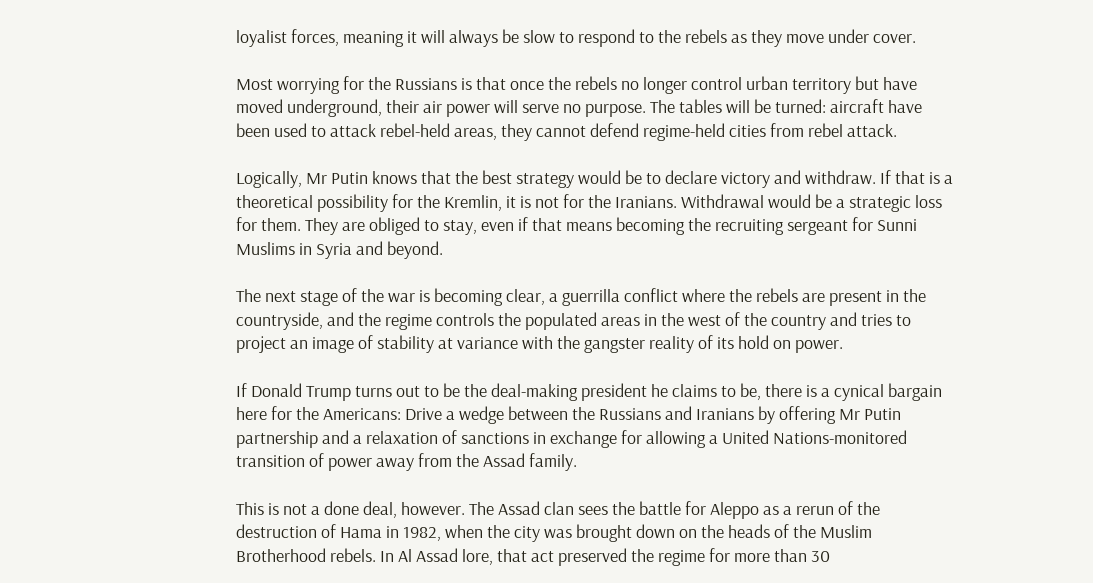loyalist forces, meaning it will always be slow to respond to the rebels as they move under cover.

Most worrying for the Russians is that once the rebels no longer control urban territory but have moved underground, their air power will serve no purpose. The tables will be turned: aircraft have been used to attack rebel-held areas, they cannot defend regime-held cities from rebel attack.

Logically, Mr Putin knows that the best strategy would be to declare victory and withdraw. If that is a theoretical possibility for the Kremlin, it is not for the Iranians. Withdrawal would be a strategic loss for them. They are obliged to stay, even if that means becoming the recruiting sergeant for Sunni Muslims in Syria and beyond.

The next stage of the war is becoming clear, a guerrilla conflict where the rebels are present in the countryside, and the regime controls the populated areas in the west of the country and tries to project an image of stability at variance with the gangster reality of its hold on power.

If Donald Trump turns out to be the deal-making president he claims to be, there is a cynical bargain here for the Americans: Drive a wedge between the Russians and Iranians by offering Mr Putin partnership and a relaxation of sanctions in exchange for allowing a United Nations-monitored transition of power away from the Assad family.

This is not a done deal, however. The Assad clan sees the battle for Aleppo as a rerun of the destruction of Hama in 1982, when the city was brought down on the heads of the Muslim Brotherhood rebels. In Al Assad lore, that act preserved the regime for more than 30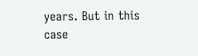years. But in this case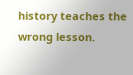history teaches the wrong lesson.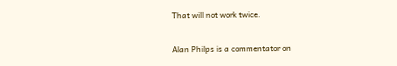That will not work twice.

Alan Philps is a commentator on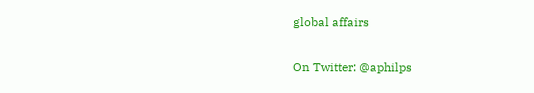global affairs

On Twitter: @aphilps